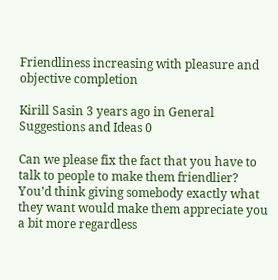Friendliness increasing with pleasure and objective completion

Kirill Sasin 3 years ago in General Suggestions and Ideas 0

Can we please fix the fact that you have to talk to people to make them friendlier? You’d think giving somebody exactly what they want would make them appreciate you a bit more regardless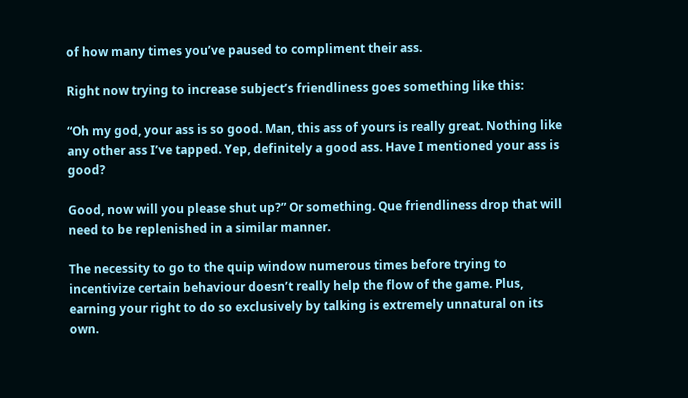of how many times you’ve paused to compliment their ass.

Right now trying to increase subject’s friendliness goes something like this:

“Oh my god, your ass is so good. Man, this ass of yours is really great. Nothing like any other ass I’ve tapped. Yep, definitely a good ass. Have I mentioned your ass is good?

Good, now will you please shut up?” Or something. Que friendliness drop that will need to be replenished in a similar manner.

The necessity to go to the quip window numerous times before trying to incentivize certain behaviour doesn’t really help the flow of the game. Plus, earning your right to do so exclusively by talking is extremely unnatural on its own.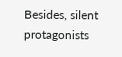Besides, silent protagonists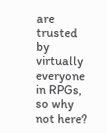are trusted by virtually everyone in RPGs, so why not here?